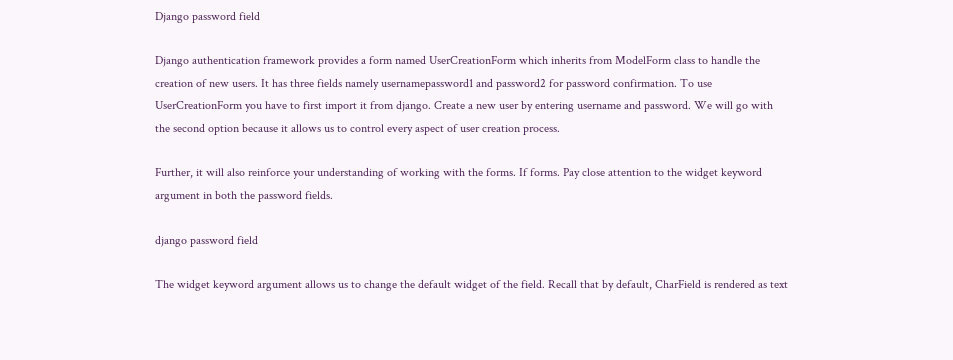Django password field

Django authentication framework provides a form named UserCreationForm which inherits from ModelForm class to handle the creation of new users. It has three fields namely usernamepassword1 and password2 for password confirmation. To use UserCreationForm you have to first import it from django. Create a new user by entering username and password. We will go with the second option because it allows us to control every aspect of user creation process.

Further, it will also reinforce your understanding of working with the forms. If forms. Pay close attention to the widget keyword argument in both the password fields.

django password field

The widget keyword argument allows us to change the default widget of the field. Recall that by default, CharField is rendered as text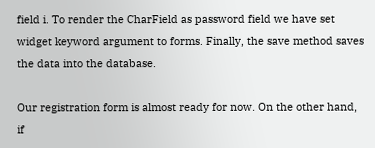field i. To render the CharField as password field we have set widget keyword argument to forms. Finally, the save method saves the data into the database.

Our registration form is almost ready for now. On the other hand, if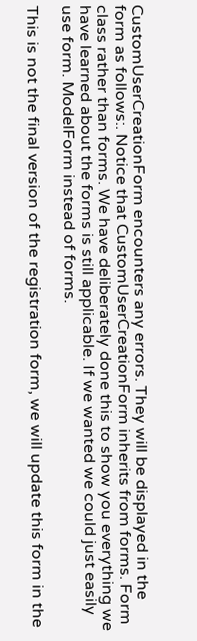CustomUserCreationForm encounters any errors. They will be displayed in the form as follows:. Notice that CustomUserCreationForm inherits from forms. Form class rather than forms. We have deliberately done this to show you everything we have learned about the forms is still applicable. If we wanted we could just easily use form. ModelForm instead of forms.

This is not the final version of the registration form, we will update this form in the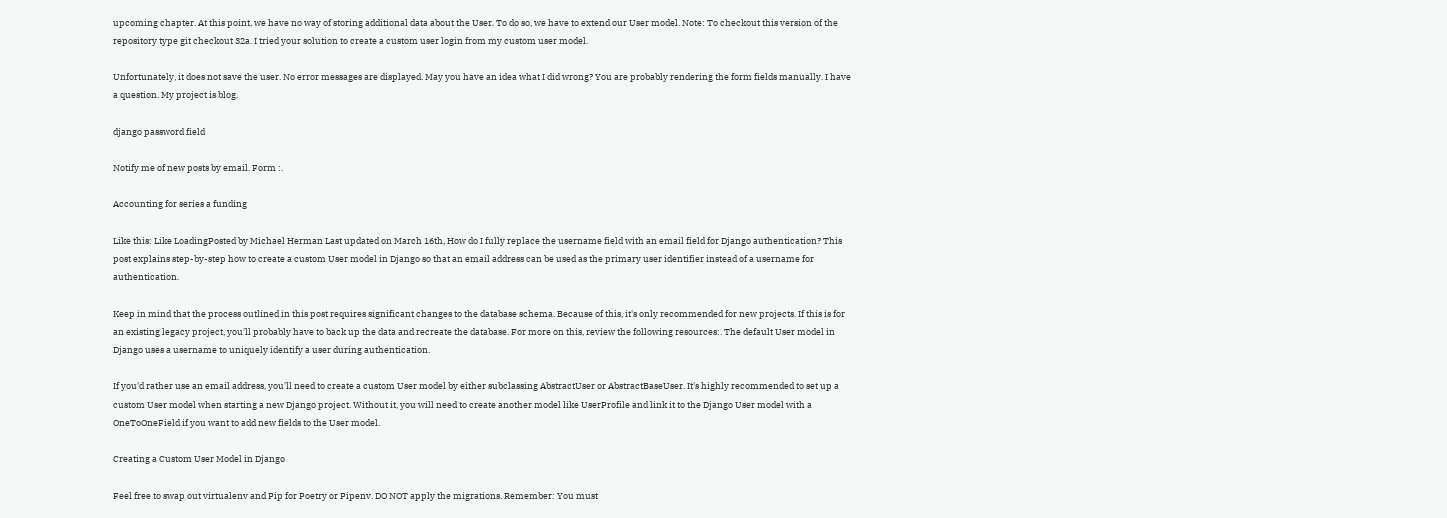upcoming chapter. At this point, we have no way of storing additional data about the User. To do so, we have to extend our User model. Note: To checkout this version of the repository type git checkout 32a. I tried your solution to create a custom user login from my custom user model.

Unfortunately, it does not save the user. No error messages are displayed. May you have an idea what I did wrong? You are probably rendering the form fields manually. I have a question. My project is blog.

django password field

Notify me of new posts by email. Form :.

Accounting for series a funding

Like this: Like LoadingPosted by Michael Herman Last updated on March 16th, How do I fully replace the username field with an email field for Django authentication? This post explains step-by-step how to create a custom User model in Django so that an email address can be used as the primary user identifier instead of a username for authentication.

Keep in mind that the process outlined in this post requires significant changes to the database schema. Because of this, it's only recommended for new projects. If this is for an existing legacy project, you'll probably have to back up the data and recreate the database. For more on this, review the following resources:. The default User model in Django uses a username to uniquely identify a user during authentication.

If you'd rather use an email address, you'll need to create a custom User model by either subclassing AbstractUser or AbstractBaseUser. It's highly recommended to set up a custom User model when starting a new Django project. Without it, you will need to create another model like UserProfile and link it to the Django User model with a OneToOneField if you want to add new fields to the User model.

Creating a Custom User Model in Django

Feel free to swap out virtualenv and Pip for Poetry or Pipenv. DO NOT apply the migrations. Remember: You must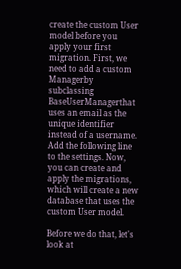create the custom User model before you apply your first migration. First, we need to add a custom Managerby subclassing BaseUserManagerthat uses an email as the unique identifier instead of a username. Add the following line to the settings. Now, you can create and apply the migrations, which will create a new database that uses the custom User model.

Before we do that, let's look at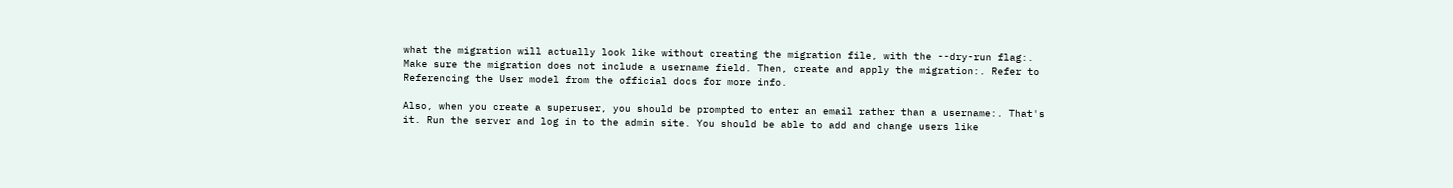what the migration will actually look like without creating the migration file, with the --dry-run flag:. Make sure the migration does not include a username field. Then, create and apply the migration:. Refer to Referencing the User model from the official docs for more info.

Also, when you create a superuser, you should be prompted to enter an email rather than a username:. That's it. Run the server and log in to the admin site. You should be able to add and change users like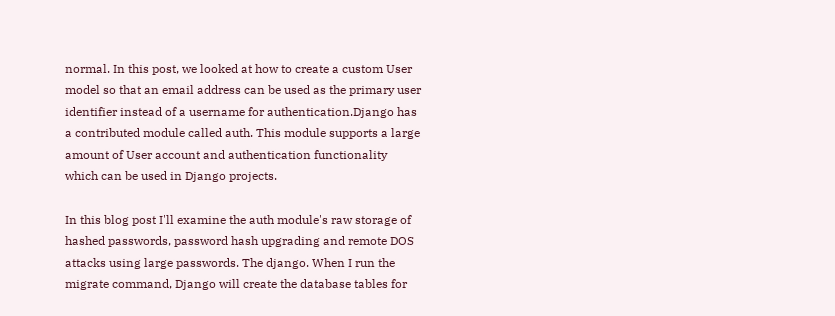normal. In this post, we looked at how to create a custom User model so that an email address can be used as the primary user identifier instead of a username for authentication.Django has a contributed module called auth. This module supports a large amount of User account and authentication functionality which can be used in Django projects.

In this blog post I'll examine the auth module's raw storage of hashed passwords, password hash upgrading and remote DOS attacks using large passwords. The django. When I run the migrate command, Django will create the database tables for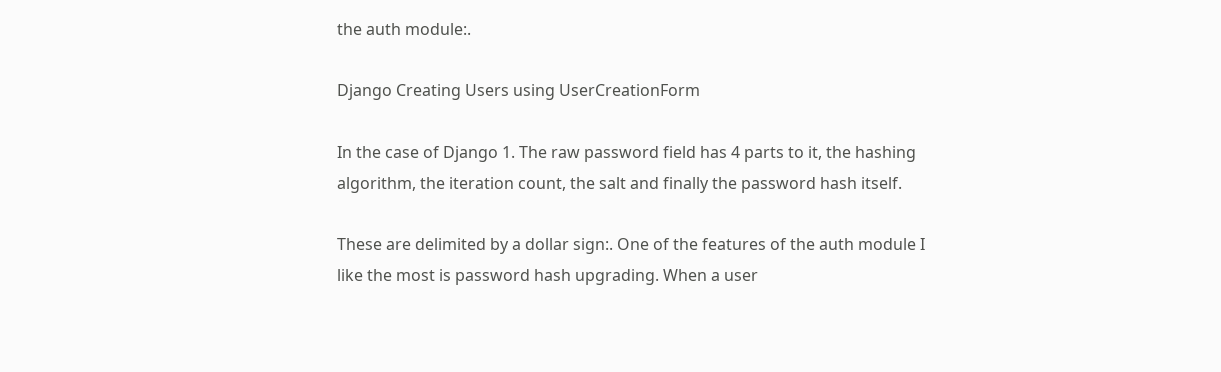the auth module:.

Django Creating Users using UserCreationForm

In the case of Django 1. The raw password field has 4 parts to it, the hashing algorithm, the iteration count, the salt and finally the password hash itself.

These are delimited by a dollar sign:. One of the features of the auth module I like the most is password hash upgrading. When a user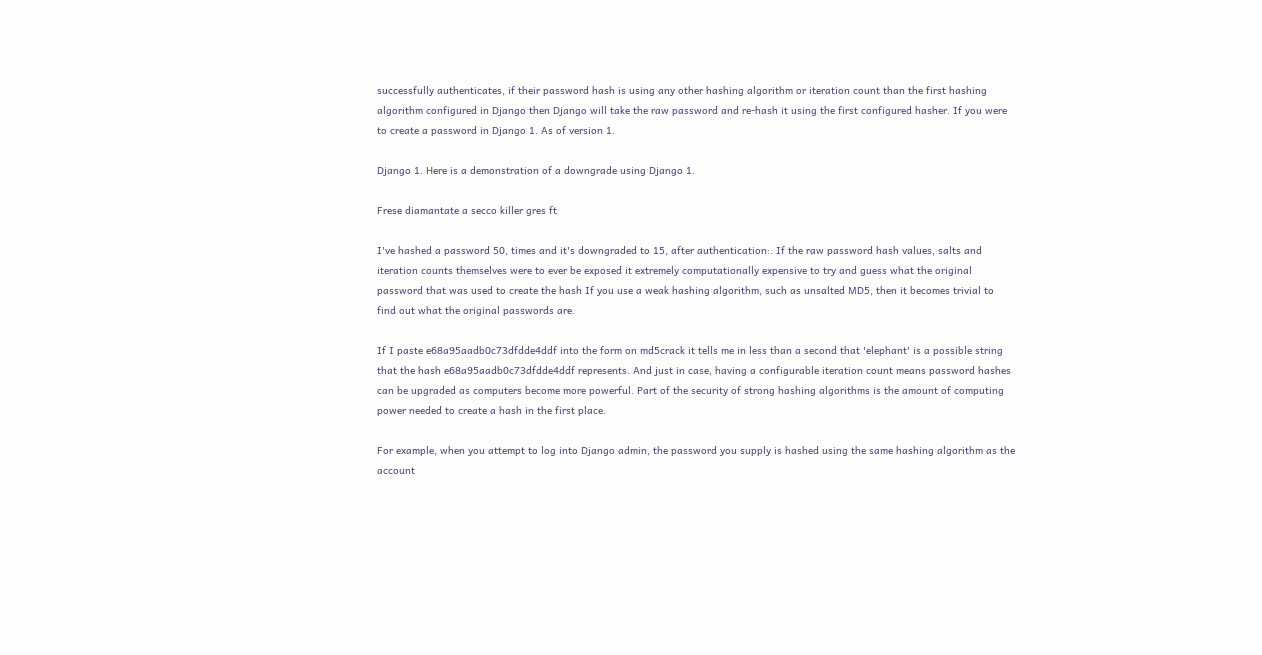successfully authenticates, if their password hash is using any other hashing algorithm or iteration count than the first hashing algorithm configured in Django then Django will take the raw password and re-hash it using the first configured hasher. If you were to create a password in Django 1. As of version 1.

Django 1. Here is a demonstration of a downgrade using Django 1.

Frese diamantate a secco killer gres ft

I've hashed a password 50, times and it's downgraded to 15, after authentication:. If the raw password hash values, salts and iteration counts themselves were to ever be exposed it extremely computationally expensive to try and guess what the original password that was used to create the hash If you use a weak hashing algorithm, such as unsalted MD5, then it becomes trivial to find out what the original passwords are.

If I paste e68a95aadb0c73dfdde4ddf into the form on md5crack it tells me in less than a second that 'elephant' is a possible string that the hash e68a95aadb0c73dfdde4ddf represents. And just in case, having a configurable iteration count means password hashes can be upgraded as computers become more powerful. Part of the security of strong hashing algorithms is the amount of computing power needed to create a hash in the first place.

For example, when you attempt to log into Django admin, the password you supply is hashed using the same hashing algorithm as the account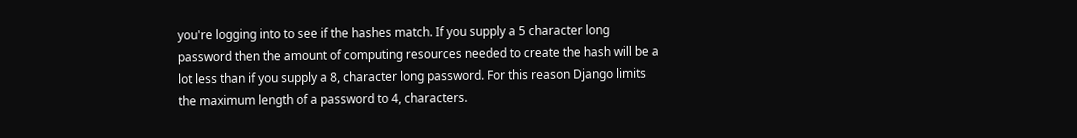you're logging into to see if the hashes match. If you supply a 5 character long password then the amount of computing resources needed to create the hash will be a lot less than if you supply a 8, character long password. For this reason Django limits the maximum length of a password to 4, characters.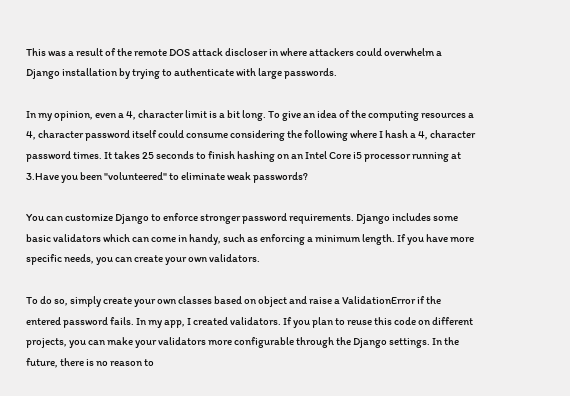This was a result of the remote DOS attack discloser in where attackers could overwhelm a Django installation by trying to authenticate with large passwords.

In my opinion, even a 4, character limit is a bit long. To give an idea of the computing resources a 4, character password itself could consume considering the following where I hash a 4, character password times. It takes 25 seconds to finish hashing on an Intel Core i5 processor running at 3.Have you been "volunteered" to eliminate weak passwords?

You can customize Django to enforce stronger password requirements. Django includes some basic validators which can come in handy, such as enforcing a minimum length. If you have more specific needs, you can create your own validators.

To do so, simply create your own classes based on object and raise a ValidationError if the entered password fails. In my app, I created validators. If you plan to reuse this code on different projects, you can make your validators more configurable through the Django settings. In the future, there is no reason to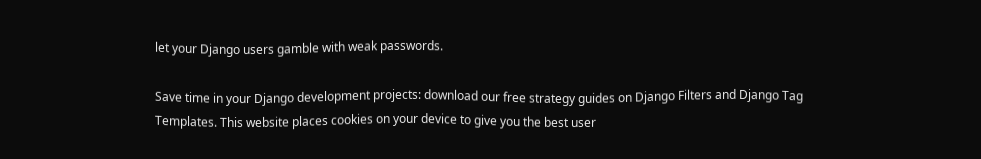let your Django users gamble with weak passwords.

Save time in your Django development projects: download our free strategy guides on Django Filters and Django Tag Templates. This website places cookies on your device to give you the best user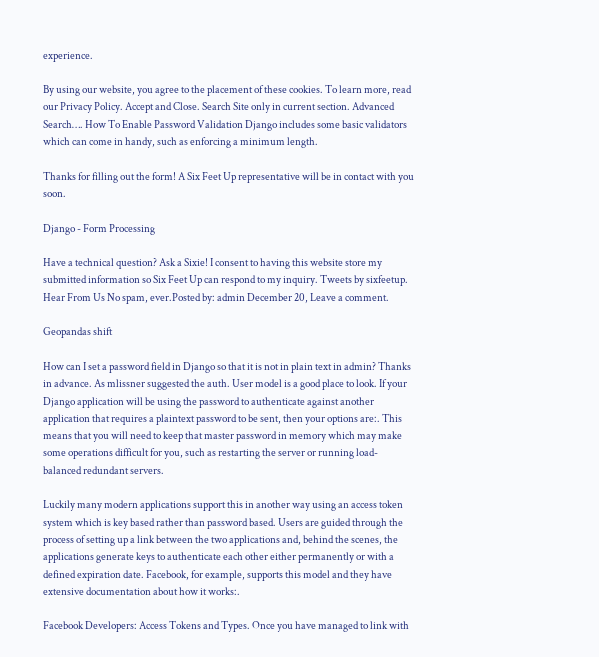experience.

By using our website, you agree to the placement of these cookies. To learn more, read our Privacy Policy. Accept and Close. Search Site only in current section. Advanced Search…. How To Enable Password Validation Django includes some basic validators which can come in handy, such as enforcing a minimum length.

Thanks for filling out the form! A Six Feet Up representative will be in contact with you soon.

Django - Form Processing

Have a technical question? Ask a Sixie! I consent to having this website store my submitted information so Six Feet Up can respond to my inquiry. Tweets by sixfeetup. Hear From Us No spam, ever.Posted by: admin December 20, Leave a comment.

Geopandas shift

How can I set a password field in Django so that it is not in plain text in admin? Thanks in advance. As mlissner suggested the auth. User model is a good place to look. If your Django application will be using the password to authenticate against another application that requires a plaintext password to be sent, then your options are:. This means that you will need to keep that master password in memory which may make some operations difficult for you, such as restarting the server or running load-balanced redundant servers.

Luckily many modern applications support this in another way using an access token system which is key based rather than password based. Users are guided through the process of setting up a link between the two applications and, behind the scenes, the applications generate keys to authenticate each other either permanently or with a defined expiration date. Facebook, for example, supports this model and they have extensive documentation about how it works:.

Facebook Developers: Access Tokens and Types. Once you have managed to link with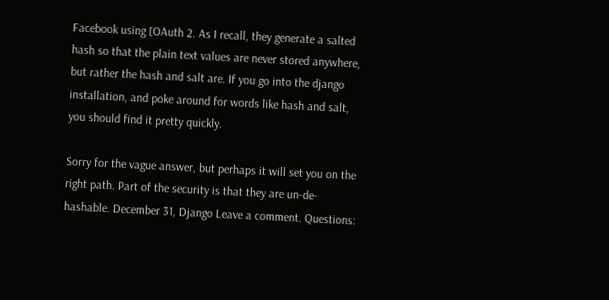Facebook using [OAuth 2. As I recall, they generate a salted hash so that the plain text values are never stored anywhere, but rather the hash and salt are. If you go into the django installation, and poke around for words like hash and salt, you should find it pretty quickly.

Sorry for the vague answer, but perhaps it will set you on the right path. Part of the security is that they are un-de-hashable. December 31, Django Leave a comment. Questions: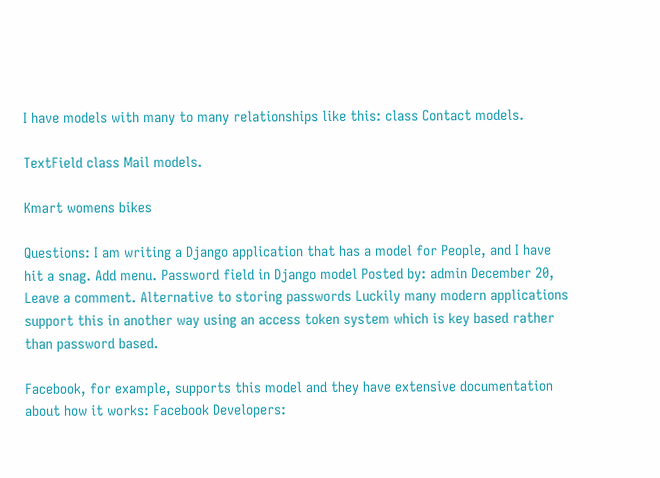I have models with many to many relationships like this: class Contact models.

TextField class Mail models.

Kmart womens bikes

Questions: I am writing a Django application that has a model for People, and I have hit a snag. Add menu. Password field in Django model Posted by: admin December 20, Leave a comment. Alternative to storing passwords Luckily many modern applications support this in another way using an access token system which is key based rather than password based.

Facebook, for example, supports this model and they have extensive documentation about how it works: Facebook Developers: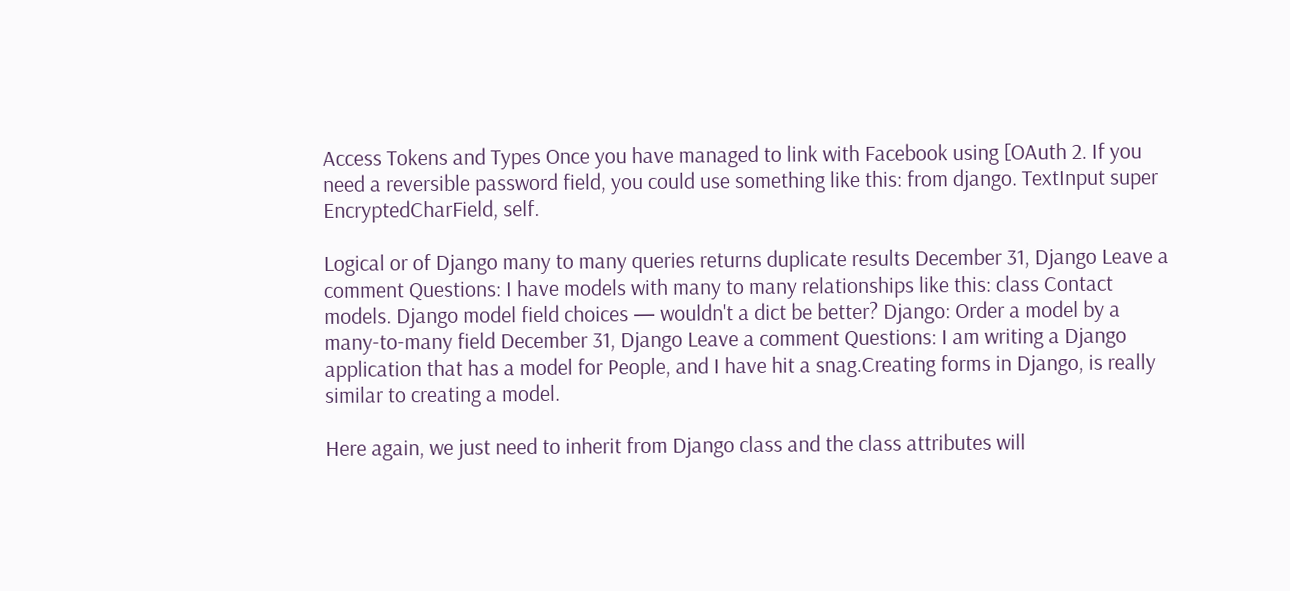Access Tokens and Types Once you have managed to link with Facebook using [OAuth 2. If you need a reversible password field, you could use something like this: from django. TextInput super EncryptedCharField, self.

Logical or of Django many to many queries returns duplicate results December 31, Django Leave a comment Questions: I have models with many to many relationships like this: class Contact models. Django model field choices — wouldn't a dict be better? Django: Order a model by a many-to-many field December 31, Django Leave a comment Questions: I am writing a Django application that has a model for People, and I have hit a snag.Creating forms in Django, is really similar to creating a model.

Here again, we just need to inherit from Django class and the class attributes will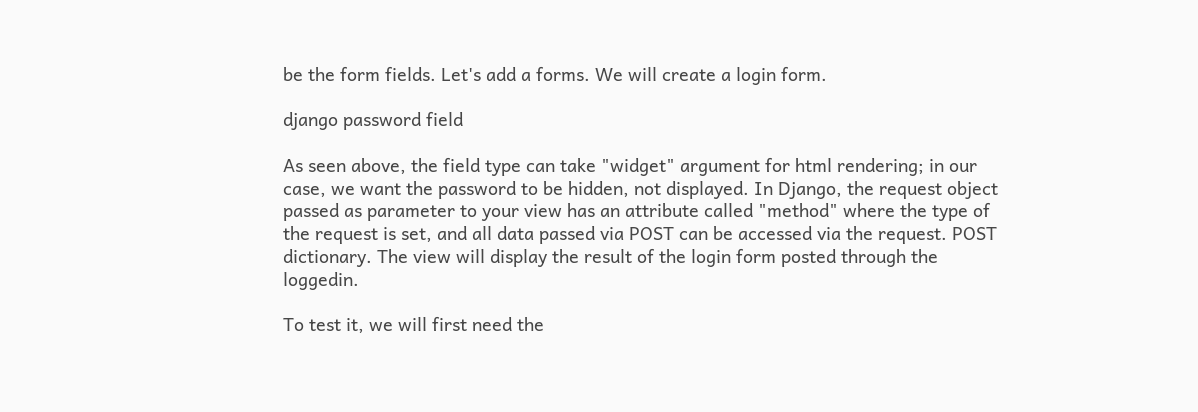be the form fields. Let's add a forms. We will create a login form.

django password field

As seen above, the field type can take "widget" argument for html rendering; in our case, we want the password to be hidden, not displayed. In Django, the request object passed as parameter to your view has an attribute called "method" where the type of the request is set, and all data passed via POST can be accessed via the request. POST dictionary. The view will display the result of the login form posted through the loggedin.

To test it, we will first need the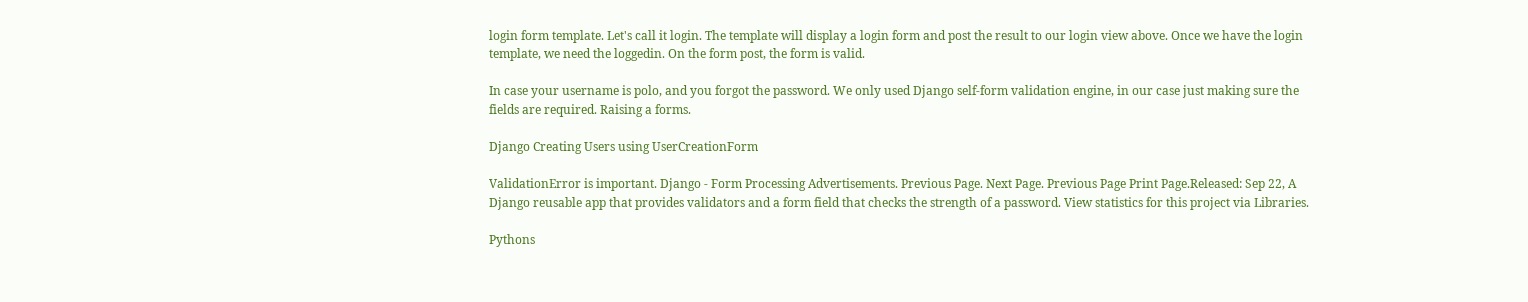login form template. Let's call it login. The template will display a login form and post the result to our login view above. Once we have the login template, we need the loggedin. On the form post, the form is valid.

In case your username is polo, and you forgot the password. We only used Django self-form validation engine, in our case just making sure the fields are required. Raising a forms.

Django Creating Users using UserCreationForm

ValidationError is important. Django - Form Processing Advertisements. Previous Page. Next Page. Previous Page Print Page.Released: Sep 22, A Django reusable app that provides validators and a form field that checks the strength of a password. View statistics for this project via Libraries.

Pythons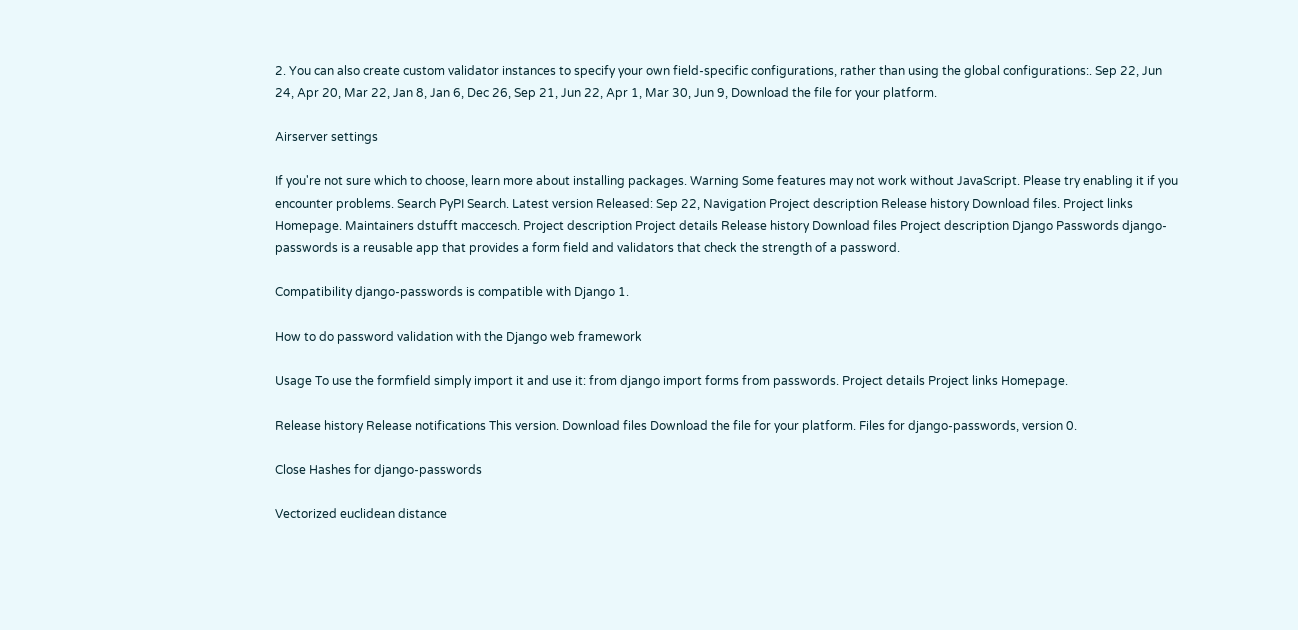2. You can also create custom validator instances to specify your own field-specific configurations, rather than using the global configurations:. Sep 22, Jun 24, Apr 20, Mar 22, Jan 8, Jan 6, Dec 26, Sep 21, Jun 22, Apr 1, Mar 30, Jun 9, Download the file for your platform.

Airserver settings

If you're not sure which to choose, learn more about installing packages. Warning Some features may not work without JavaScript. Please try enabling it if you encounter problems. Search PyPI Search. Latest version Released: Sep 22, Navigation Project description Release history Download files. Project links Homepage. Maintainers dstufft maccesch. Project description Project details Release history Download files Project description Django Passwords django-passwords is a reusable app that provides a form field and validators that check the strength of a password.

Compatibility django-passwords is compatible with Django 1.

How to do password validation with the Django web framework

Usage To use the formfield simply import it and use it: from django import forms from passwords. Project details Project links Homepage.

Release history Release notifications This version. Download files Download the file for your platform. Files for django-passwords, version 0.

Close Hashes for django-passwords

Vectorized euclidean distance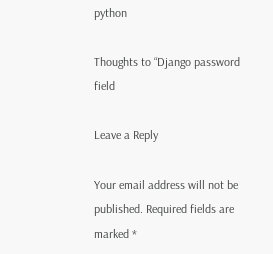python

Thoughts to “Django password field

Leave a Reply

Your email address will not be published. Required fields are marked *